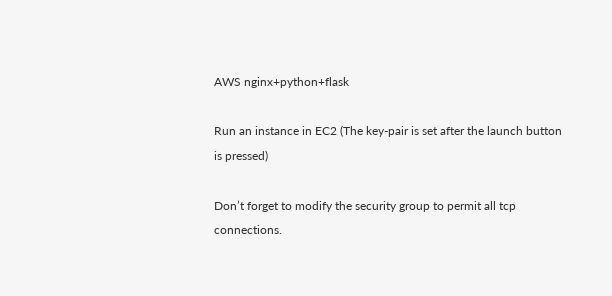AWS nginx+python+flask

Run an instance in EC2 (The key-pair is set after the launch button is pressed)

Don’t forget to modify the security group to permit all tcp connections.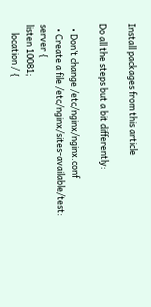Install packages from this article

Do all the steps but a bit differently:

  • Don’t change /etc/nginx/nginx.conf
  • Create a file /etc/nginx/sites-available/test:
server {
listen 10081;
    location / {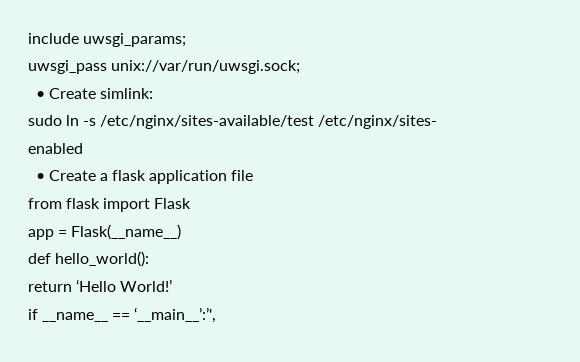include uwsgi_params;
uwsgi_pass unix://var/run/uwsgi.sock;
  • Create simlink:
sudo ln -s /etc/nginx/sites-available/test /etc/nginx/sites-enabled
  • Create a flask application file
from flask import Flask
app = Flask(__name__)
def hello_world():
return ‘Hello World!’
if __name__ == ‘__main__’:’',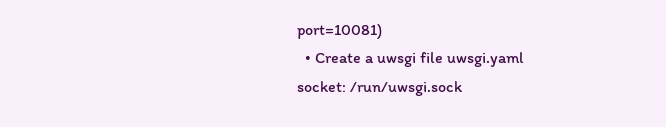port=10081)
  • Create a uwsgi file uwsgi.yaml
socket: /run/uwsgi.sock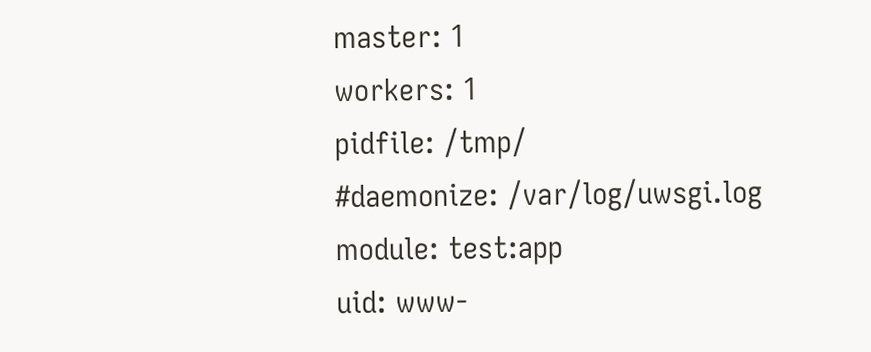master: 1
workers: 1
pidfile: /tmp/
#daemonize: /var/log/uwsgi.log
module: test:app
uid: www-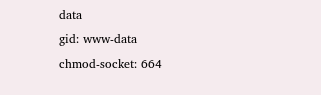data
gid: www-data
chmod-socket: 664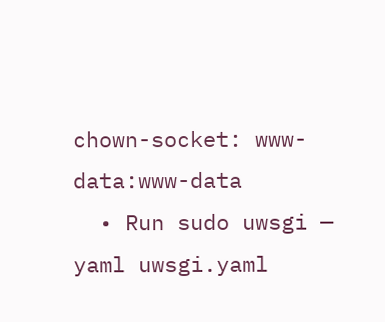chown-socket: www-data:www-data
  • Run sudo uwsgi — yaml uwsgi.yaml